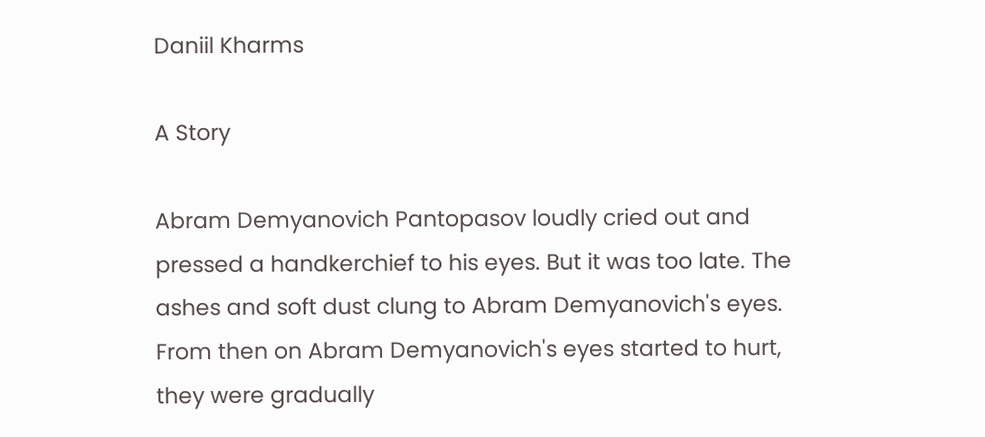Daniil Kharms

A Story

Abram Demyanovich Pantopasov loudly cried out and pressed a handkerchief to his eyes. But it was too late. The ashes and soft dust clung to Abram Demyanovich's eyes. From then on Abram Demyanovich's eyes started to hurt, they were gradually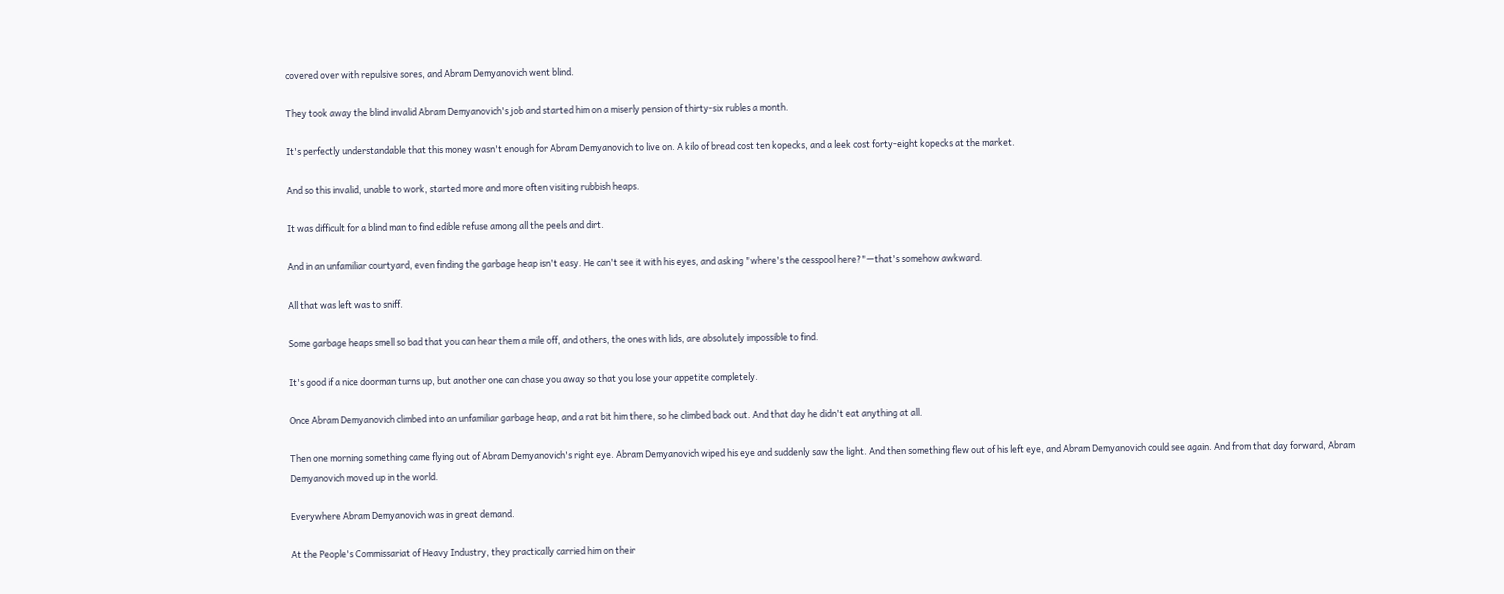covered over with repulsive sores, and Abram Demyanovich went blind.

They took away the blind invalid Abram Demyanovich's job and started him on a miserly pension of thirty-six rubles a month.

It's perfectly understandable that this money wasn't enough for Abram Demyanovich to live on. A kilo of bread cost ten kopecks, and a leek cost forty-eight kopecks at the market.

And so this invalid, unable to work, started more and more often visiting rubbish heaps.

It was difficult for a blind man to find edible refuse among all the peels and dirt.

And in an unfamiliar courtyard, even finding the garbage heap isn't easy. He can't see it with his eyes, and asking "where's the cesspool here?"—that's somehow awkward.

All that was left was to sniff.

Some garbage heaps smell so bad that you can hear them a mile off, and others, the ones with lids, are absolutely impossible to find.

It's good if a nice doorman turns up, but another one can chase you away so that you lose your appetite completely.

Once Abram Demyanovich climbed into an unfamiliar garbage heap, and a rat bit him there, so he climbed back out. And that day he didn't eat anything at all.

Then one morning something came flying out of Abram Demyanovich's right eye. Abram Demyanovich wiped his eye and suddenly saw the light. And then something flew out of his left eye, and Abram Demyanovich could see again. And from that day forward, Abram Demyanovich moved up in the world.

Everywhere Abram Demyanovich was in great demand.

At the People's Commissariat of Heavy Industry, they practically carried him on their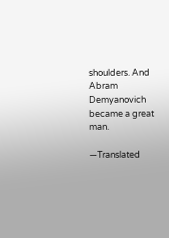shoulders. And Abram Demyanovich became a great man.

—Translated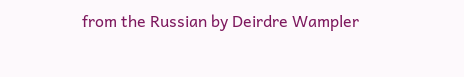from the Russian by Deirdre Wampler